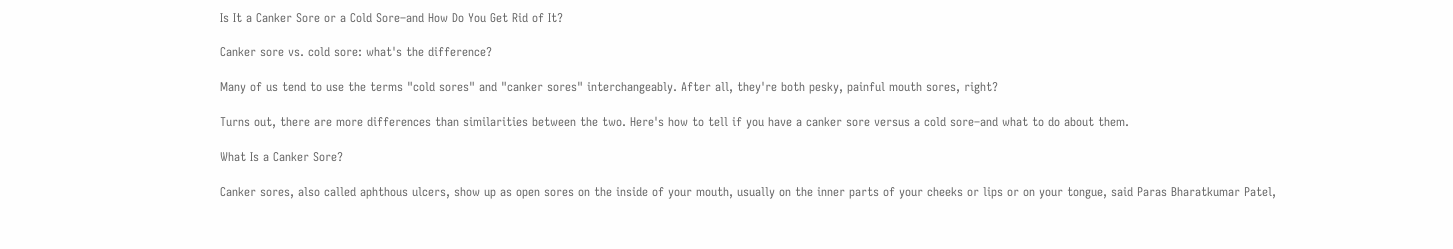Is It a Canker Sore or a Cold Sore–and How Do You Get Rid of It?

Canker sore vs. cold sore: what's the difference?

Many of us tend to use the terms "cold sores" and "canker sores" interchangeably. After all, they're both pesky, painful mouth sores, right?

Turns out, there are more differences than similarities between the two. Here's how to tell if you have a canker sore versus a cold sore–and what to do about them.

What Is a Canker Sore?

Canker sores, also called aphthous ulcers, show up as open sores on the inside of your mouth, usually on the inner parts of your cheeks or lips or on your tongue, said Paras Bharatkumar Patel,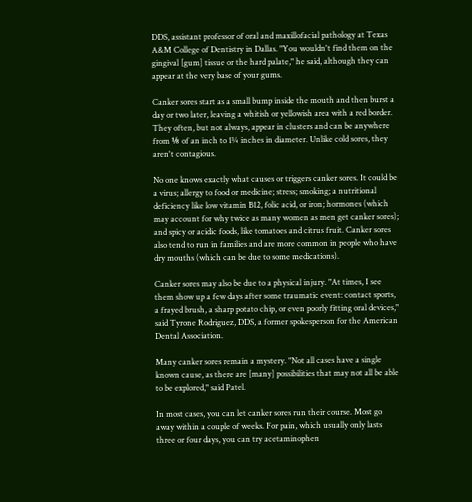DDS, assistant professor of oral and maxillofacial pathology at Texas A&M College of Dentistry in Dallas. "You wouldn't find them on the gingival [gum] tissue or the hard palate," he said, although they can appear at the very base of your gums.

Canker sores start as a small bump inside the mouth and then burst a day or two later, leaving a whitish or yellowish area with a red border. They often, but not always, appear in clusters and can be anywhere from ⅛ of an inch to 1¼ inches in diameter. Unlike cold sores, they aren't contagious.

No one knows exactly what causes or triggers canker sores. It could be a virus; allergy to food or medicine; stress; smoking; a nutritional deficiency like low vitamin B12, folic acid, or iron; hormones (which may account for why twice as many women as men get canker sores); and spicy or acidic foods, like tomatoes and citrus fruit. Canker sores also tend to run in families and are more common in people who have dry mouths (which can be due to some medications).

Canker sores may also be due to a physical injury. "At times, I see them show up a few days after some traumatic event: contact sports, a frayed brush, a sharp potato chip, or even poorly fitting oral devices," said Tyrone Rodriguez, DDS, a former spokesperson for the American Dental Association.

Many canker sores remain a mystery. "Not all cases have a single known cause, as there are [many] possibilities that may not all be able to be explored," said Patel.

In most cases, you can let canker sores run their course. Most go away within a couple of weeks. For pain, which usually only lasts three or four days, you can try acetaminophen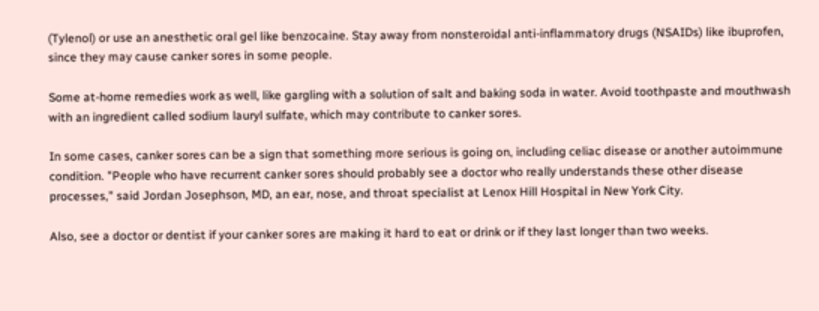(Tylenol) or use an anesthetic oral gel like benzocaine. Stay away from nonsteroidal anti-inflammatory drugs (NSAIDs) like ibuprofen, since they may cause canker sores in some people.

Some at-home remedies work as well, like gargling with a solution of salt and baking soda in water. Avoid toothpaste and mouthwash with an ingredient called sodium lauryl sulfate, which may contribute to canker sores.

In some cases, canker sores can be a sign that something more serious is going on, including celiac disease or another autoimmune condition. "People who have recurrent canker sores should probably see a doctor who really understands these other disease processes," said Jordan Josephson, MD, an ear, nose, and throat specialist at Lenox Hill Hospital in New York City.

Also, see a doctor or dentist if your canker sores are making it hard to eat or drink or if they last longer than two weeks.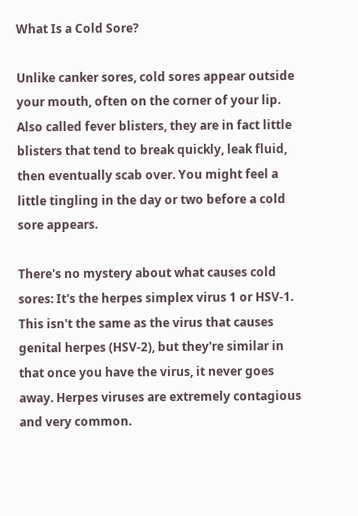What Is a Cold Sore?

Unlike canker sores, cold sores appear outside your mouth, often on the corner of your lip. Also called fever blisters, they are in fact little blisters that tend to break quickly, leak fluid, then eventually scab over. You might feel a little tingling in the day or two before a cold sore appears.

There's no mystery about what causes cold sores: It's the herpes simplex virus 1 or HSV-1. This isn't the same as the virus that causes genital herpes (HSV-2), but they're similar in that once you have the virus, it never goes away. Herpes viruses are extremely contagious and very common.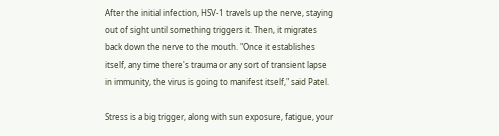After the initial infection, HSV-1 travels up the nerve, staying out of sight until something triggers it. Then, it migrates back down the nerve to the mouth. "Once it establishes itself, any time there's trauma or any sort of transient lapse in immunity, the virus is going to manifest itself," said Patel.

Stress is a big trigger, along with sun exposure, fatigue, your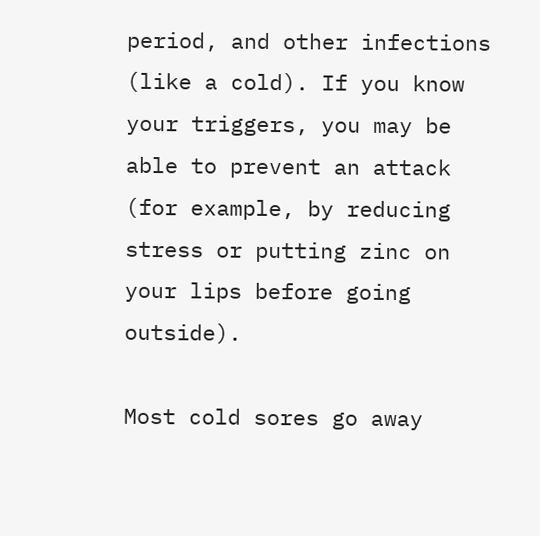period, and other infections (like a cold). If you know your triggers, you may be able to prevent an attack (for example, by reducing stress or putting zinc on your lips before going outside).

Most cold sores go away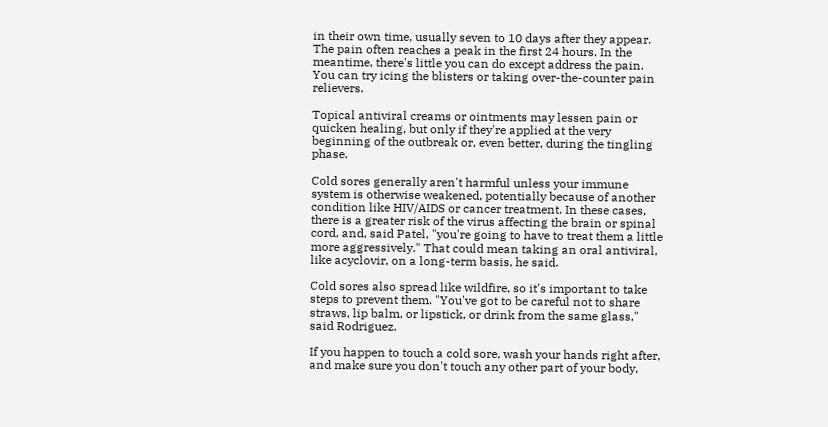in their own time, usually seven to 10 days after they appear. The pain often reaches a peak in the first 24 hours. In the meantime, there's little you can do except address the pain. You can try icing the blisters or taking over-the-counter pain relievers.

Topical antiviral creams or ointments may lessen pain or quicken healing, but only if they're applied at the very beginning of the outbreak or, even better, during the tingling phase.

Cold sores generally aren't harmful unless your immune system is otherwise weakened, potentially because of another condition like HIV/AIDS or cancer treatment. In these cases, there is a greater risk of the virus affecting the brain or spinal cord, and, said Patel, "you're going to have to treat them a little more aggressively." That could mean taking an oral antiviral, like acyclovir, on a long-term basis, he said.

Cold sores also spread like wildfire, so it's important to take steps to prevent them. "You've got to be careful not to share straws, lip balm, or lipstick, or drink from the same glass," said Rodriguez.

If you happen to touch a cold sore, wash your hands right after, and make sure you don't touch any other part of your body,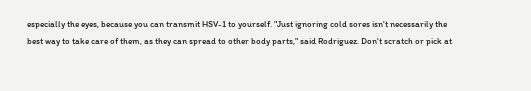especially the eyes, because you can transmit HSV-1 to yourself. "Just ignoring cold sores isn't necessarily the best way to take care of them, as they can spread to other body parts," said Rodriguez. Don't scratch or pick at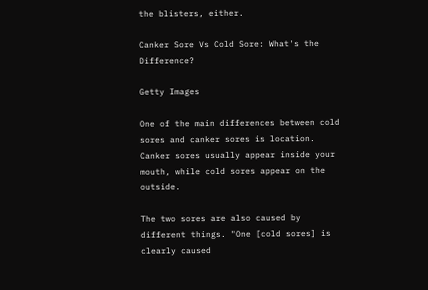the blisters, either.

Canker Sore Vs Cold Sore: What's the Difference?

Getty Images

One of the main differences between cold sores and canker sores is location. Canker sores usually appear inside your mouth, while cold sores appear on the outside.

The two sores are also caused by different things. "One [cold sores] is clearly caused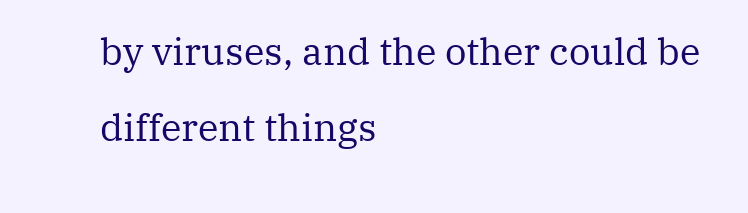by viruses, and the other could be different things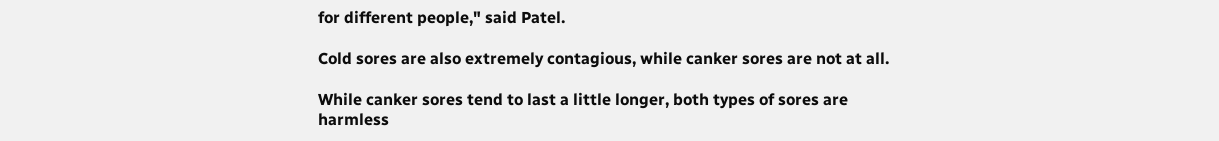for different people," said Patel.

Cold sores are also extremely contagious, while canker sores are not at all.

While canker sores tend to last a little longer, both types of sores are harmless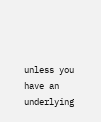unless you have an underlying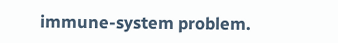immune-system problem.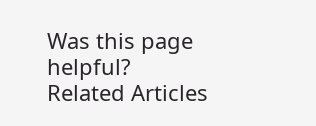Was this page helpful?
Related Articles